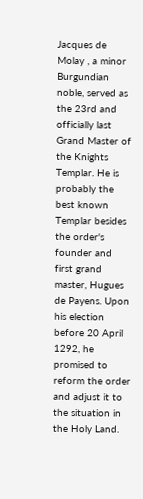Jacques de Molay , a minor Burgundian noble, served as the 23rd and officially last Grand Master of the Knights Templar. He is probably the best known Templar besides the order's founder and first grand master, Hugues de Payens. Upon his election before 20 April 1292, he promised to reform the order and adjust it to the situation in the Holy Land.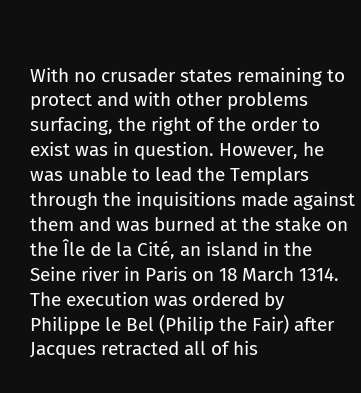With no crusader states remaining to protect and with other problems surfacing, the right of the order to exist was in question. However, he was unable to lead the Templars through the inquisitions made against them and was burned at the stake on the Île de la Cité, an island in the Seine river in Paris on 18 March 1314. The execution was ordered by Philippe le Bel (Philip the Fair) after Jacques retracted all of his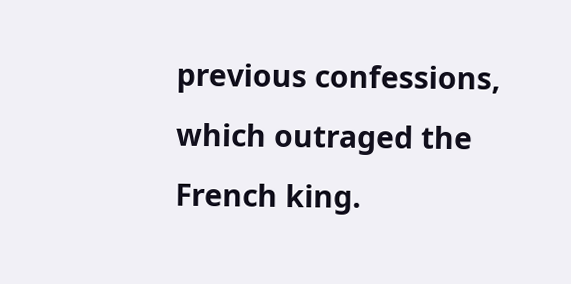previous confessions, which outraged the French king.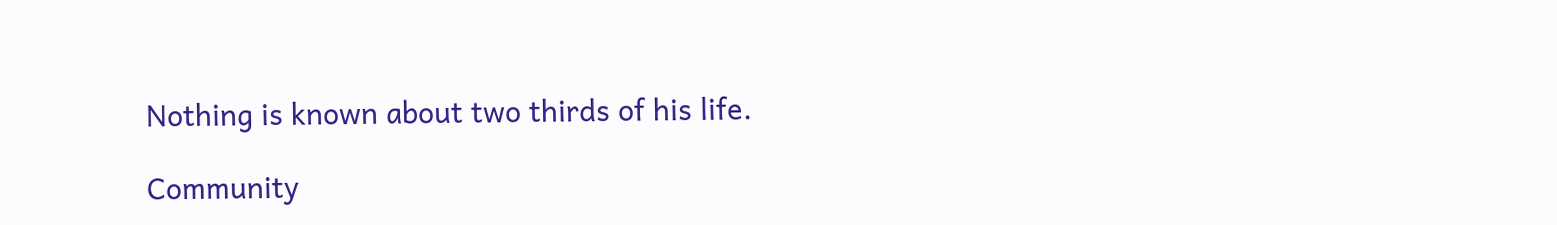Nothing is known about two thirds of his life.

Community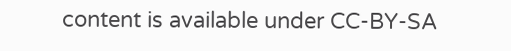content is available under CC-BY-SA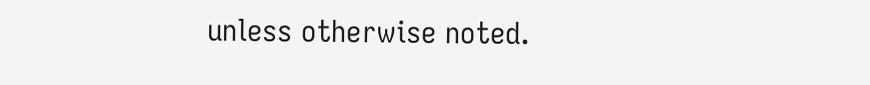unless otherwise noted.